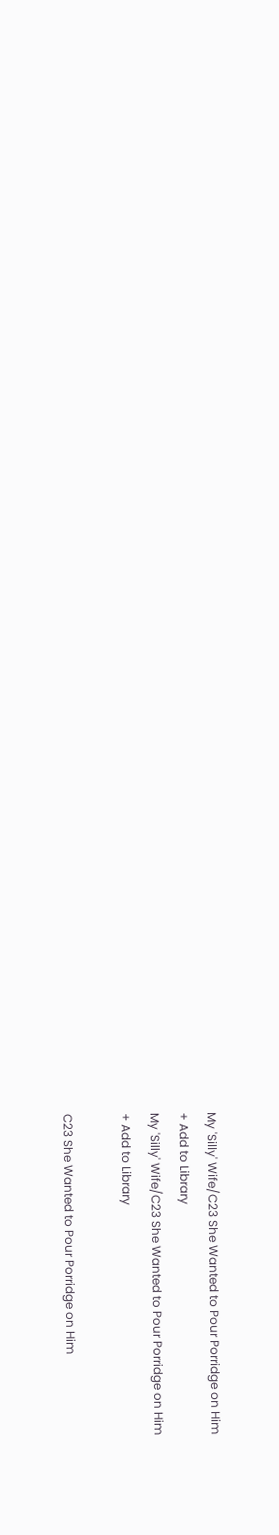My 'Silly' Wife/C23 She Wanted to Pour Porridge on Him
+ Add to Library
My 'Silly' Wife/C23 She Wanted to Pour Porridge on Him
+ Add to Library

C23 She Wanted to Pour Porridge on Him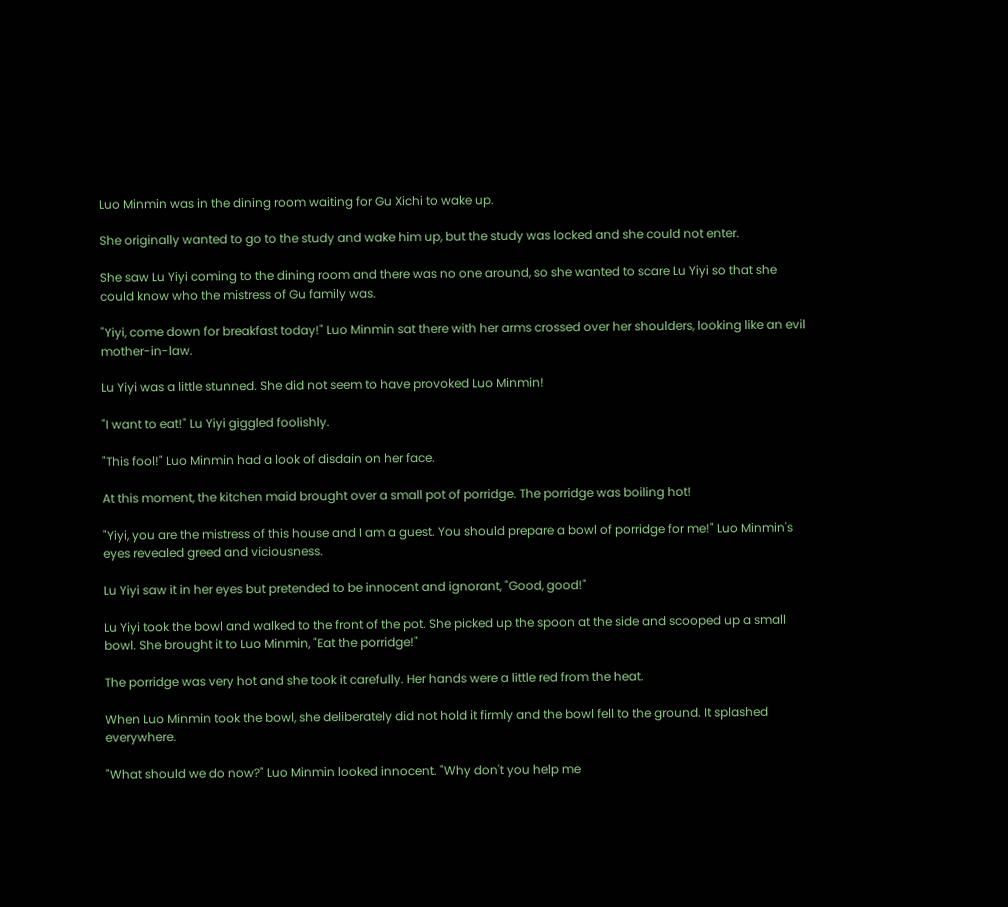Luo Minmin was in the dining room waiting for Gu Xichi to wake up.

She originally wanted to go to the study and wake him up, but the study was locked and she could not enter.

She saw Lu Yiyi coming to the dining room and there was no one around, so she wanted to scare Lu Yiyi so that she could know who the mistress of Gu family was.

"Yiyi, come down for breakfast today!" Luo Minmin sat there with her arms crossed over her shoulders, looking like an evil mother-in-law.

Lu Yiyi was a little stunned. She did not seem to have provoked Luo Minmin!

"I want to eat!" Lu Yiyi giggled foolishly.

"This fool!" Luo Minmin had a look of disdain on her face.

At this moment, the kitchen maid brought over a small pot of porridge. The porridge was boiling hot!

"Yiyi, you are the mistress of this house and I am a guest. You should prepare a bowl of porridge for me!" Luo Minmin's eyes revealed greed and viciousness.

Lu Yiyi saw it in her eyes but pretended to be innocent and ignorant, "Good, good!"

Lu Yiyi took the bowl and walked to the front of the pot. She picked up the spoon at the side and scooped up a small bowl. She brought it to Luo Minmin, "Eat the porridge!"

The porridge was very hot and she took it carefully. Her hands were a little red from the heat.

When Luo Minmin took the bowl, she deliberately did not hold it firmly and the bowl fell to the ground. It splashed everywhere.

"What should we do now?" Luo Minmin looked innocent. "Why don't you help me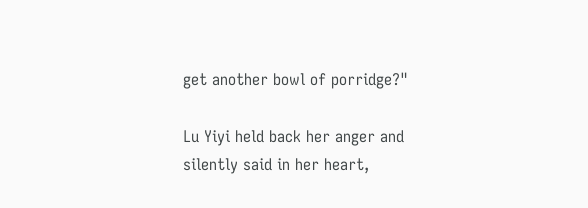get another bowl of porridge?"

Lu Yiyi held back her anger and silently said in her heart,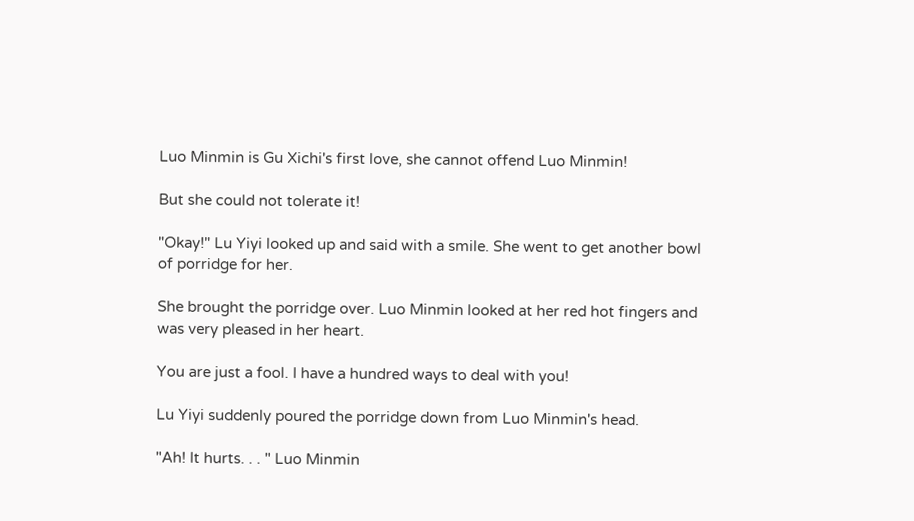Luo Minmin is Gu Xichi's first love, she cannot offend Luo Minmin!

But she could not tolerate it!

"Okay!" Lu Yiyi looked up and said with a smile. She went to get another bowl of porridge for her.

She brought the porridge over. Luo Minmin looked at her red hot fingers and was very pleased in her heart.

You are just a fool. I have a hundred ways to deal with you!

Lu Yiyi suddenly poured the porridge down from Luo Minmin's head.

"Ah! It hurts. . . " Luo Minmin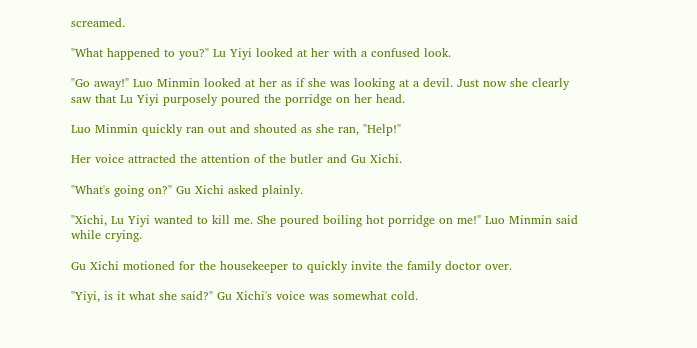screamed.

"What happened to you?" Lu Yiyi looked at her with a confused look.

"Go away!" Luo Minmin looked at her as if she was looking at a devil. Just now she clearly saw that Lu Yiyi purposely poured the porridge on her head.

Luo Minmin quickly ran out and shouted as she ran, "Help!"

Her voice attracted the attention of the butler and Gu Xichi.

"What's going on?" Gu Xichi asked plainly.

"Xichi, Lu Yiyi wanted to kill me. She poured boiling hot porridge on me!" Luo Minmin said while crying.

Gu Xichi motioned for the housekeeper to quickly invite the family doctor over.

"Yiyi, is it what she said?" Gu Xichi's voice was somewhat cold.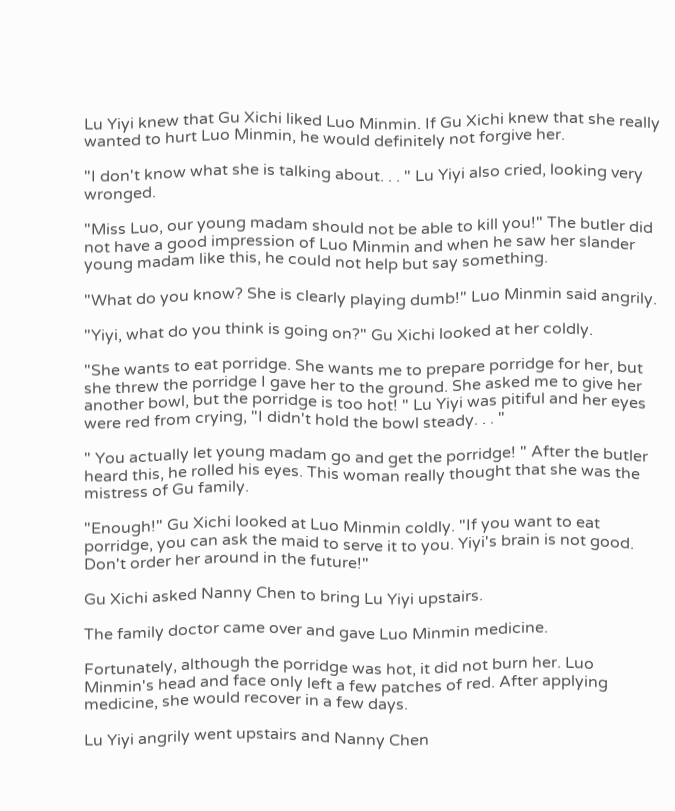Lu Yiyi knew that Gu Xichi liked Luo Minmin. If Gu Xichi knew that she really wanted to hurt Luo Minmin, he would definitely not forgive her.

"I don't know what she is talking about. . . " Lu Yiyi also cried, looking very wronged.

"Miss Luo, our young madam should not be able to kill you!" The butler did not have a good impression of Luo Minmin and when he saw her slander young madam like this, he could not help but say something.

"What do you know? She is clearly playing dumb!" Luo Minmin said angrily.

"Yiyi, what do you think is going on?" Gu Xichi looked at her coldly.

"She wants to eat porridge. She wants me to prepare porridge for her, but she threw the porridge I gave her to the ground. She asked me to give her another bowl, but the porridge is too hot! " Lu Yiyi was pitiful and her eyes were red from crying, "I didn't hold the bowl steady. . . "

" You actually let young madam go and get the porridge! " After the butler heard this, he rolled his eyes. This woman really thought that she was the mistress of Gu family.

"Enough!" Gu Xichi looked at Luo Minmin coldly. "If you want to eat porridge, you can ask the maid to serve it to you. Yiyi's brain is not good. Don't order her around in the future!"

Gu Xichi asked Nanny Chen to bring Lu Yiyi upstairs.

The family doctor came over and gave Luo Minmin medicine.

Fortunately, although the porridge was hot, it did not burn her. Luo Minmin's head and face only left a few patches of red. After applying medicine, she would recover in a few days.

Lu Yiyi angrily went upstairs and Nanny Chen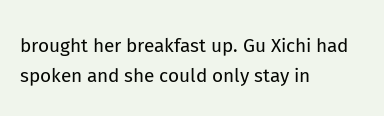brought her breakfast up. Gu Xichi had spoken and she could only stay in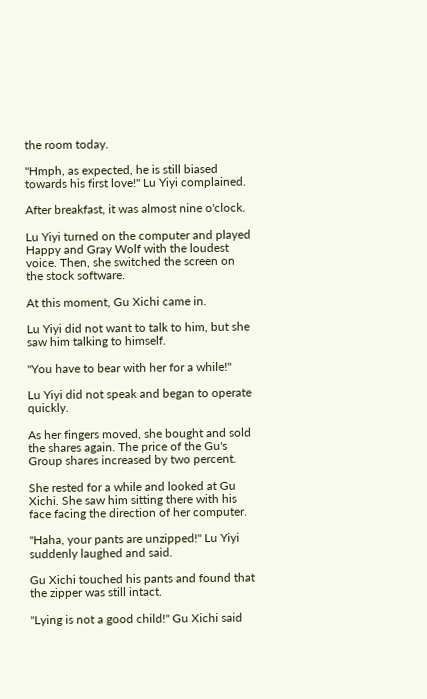the room today.

"Hmph, as expected, he is still biased towards his first love!" Lu Yiyi complained.

After breakfast, it was almost nine o'clock.

Lu Yiyi turned on the computer and played Happy and Gray Wolf with the loudest voice. Then, she switched the screen on the stock software.

At this moment, Gu Xichi came in.

Lu Yiyi did not want to talk to him, but she saw him talking to himself.

"You have to bear with her for a while!"

Lu Yiyi did not speak and began to operate quickly.

As her fingers moved, she bought and sold the shares again. The price of the Gu's Group shares increased by two percent.

She rested for a while and looked at Gu Xichi. She saw him sitting there with his face facing the direction of her computer.

"Haha, your pants are unzipped!" Lu Yiyi suddenly laughed and said.

Gu Xichi touched his pants and found that the zipper was still intact.

"Lying is not a good child!" Gu Xichi said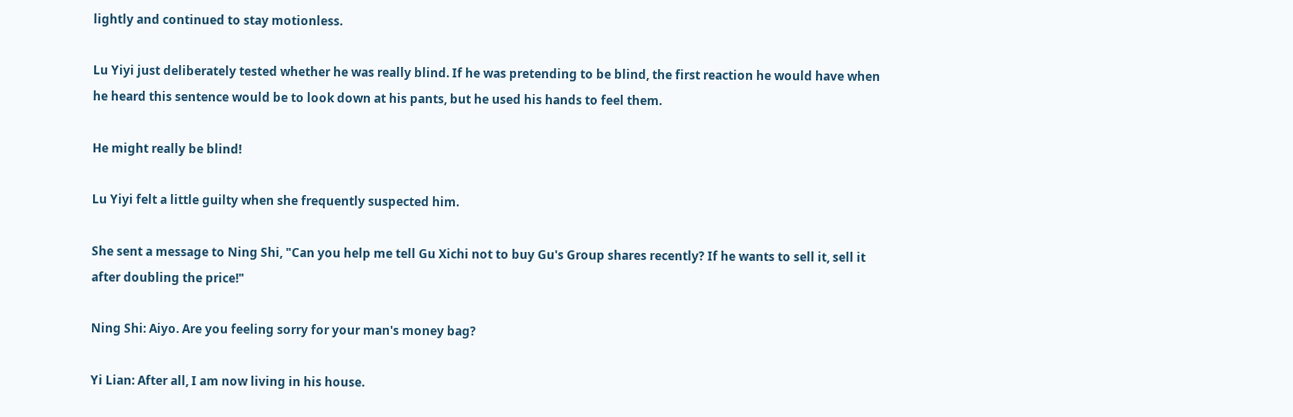lightly and continued to stay motionless.

Lu Yiyi just deliberately tested whether he was really blind. If he was pretending to be blind, the first reaction he would have when he heard this sentence would be to look down at his pants, but he used his hands to feel them.

He might really be blind!

Lu Yiyi felt a little guilty when she frequently suspected him.

She sent a message to Ning Shi, "Can you help me tell Gu Xichi not to buy Gu's Group shares recently? If he wants to sell it, sell it after doubling the price!"

Ning Shi: Aiyo. Are you feeling sorry for your man's money bag?

Yi Lian: After all, I am now living in his house.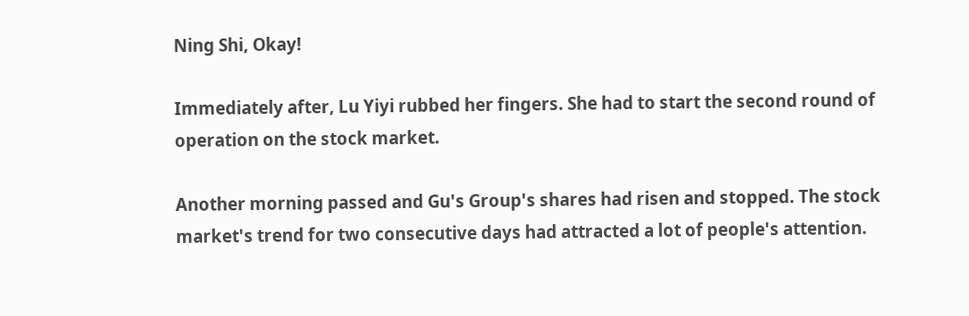Ning Shi, Okay!

Immediately after, Lu Yiyi rubbed her fingers. She had to start the second round of operation on the stock market.

Another morning passed and Gu's Group's shares had risen and stopped. The stock market's trend for two consecutive days had attracted a lot of people's attention.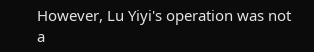However, Lu Yiyi's operation was not a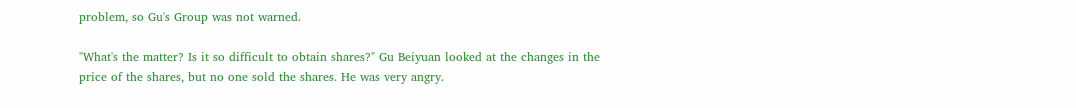problem, so Gu's Group was not warned.

"What's the matter? Is it so difficult to obtain shares?" Gu Beiyuan looked at the changes in the price of the shares, but no one sold the shares. He was very angry.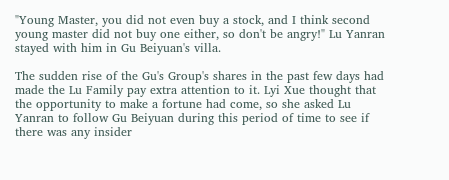"Young Master, you did not even buy a stock, and I think second young master did not buy one either, so don't be angry!" Lu Yanran stayed with him in Gu Beiyuan's villa.

The sudden rise of the Gu's Group's shares in the past few days had made the Lu Family pay extra attention to it. Lyi Xue thought that the opportunity to make a fortune had come, so she asked Lu Yanran to follow Gu Beiyuan during this period of time to see if there was any insider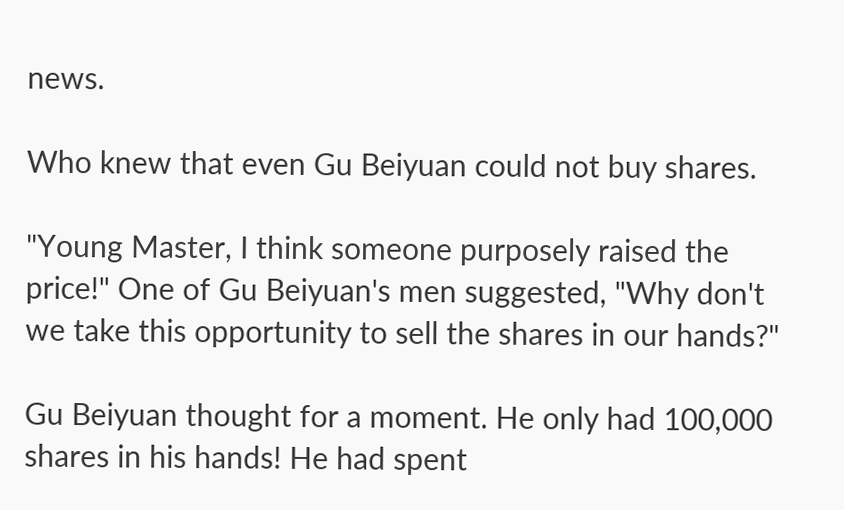news.

Who knew that even Gu Beiyuan could not buy shares.

"Young Master, I think someone purposely raised the price!" One of Gu Beiyuan's men suggested, "Why don't we take this opportunity to sell the shares in our hands?"

Gu Beiyuan thought for a moment. He only had 100,000 shares in his hands! He had spent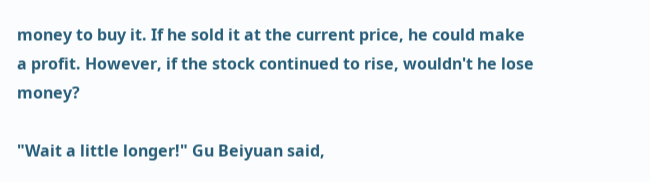money to buy it. If he sold it at the current price, he could make a profit. However, if the stock continued to rise, wouldn't he lose money?

"Wait a little longer!" Gu Beiyuan said,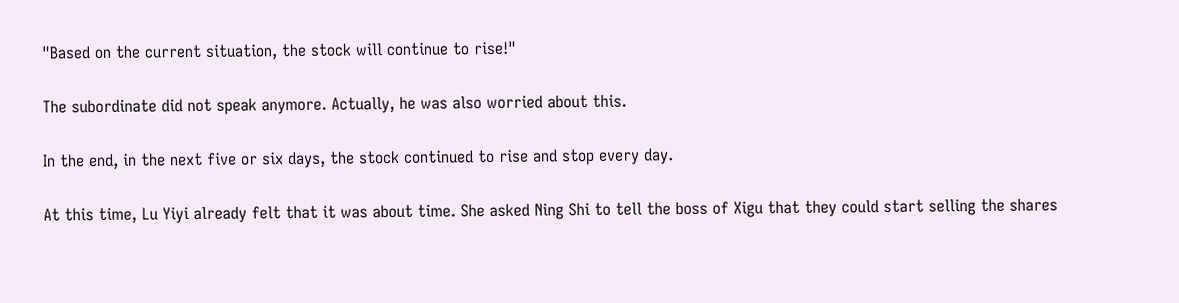"Based on the current situation, the stock will continue to rise!"

The subordinate did not speak anymore. Actually, he was also worried about this.

In the end, in the next five or six days, the stock continued to rise and stop every day.

At this time, Lu Yiyi already felt that it was about time. She asked Ning Shi to tell the boss of Xigu that they could start selling the shares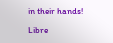in their hands!

Libre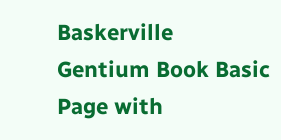Baskerville
Gentium Book Basic
Page with